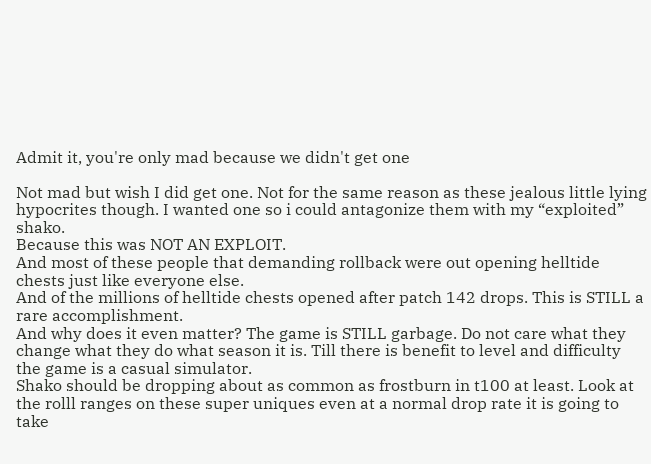Admit it, you're only mad because we didn't get one

Not mad but wish I did get one. Not for the same reason as these jealous little lying hypocrites though. I wanted one so i could antagonize them with my “exploited” shako.
Because this was NOT AN EXPLOIT.
And most of these people that demanding rollback were out opening helltide chests just like everyone else.
And of the millions of helltide chests opened after patch 142 drops. This is STILL a rare accomplishment.
And why does it even matter? The game is STILL garbage. Do not care what they change what they do what season it is. Till there is benefit to level and difficulty the game is a casual simulator.
Shako should be dropping about as common as frostburn in t100 at least. Look at the rolll ranges on these super uniques even at a normal drop rate it is going to take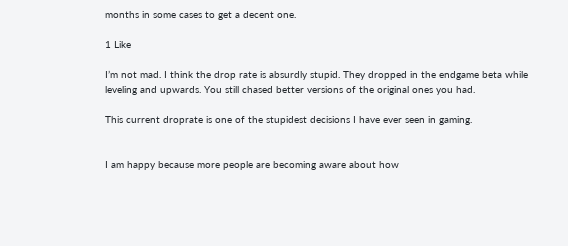months in some cases to get a decent one.

1 Like

I’m not mad. I think the drop rate is absurdly stupid. They dropped in the endgame beta while leveling and upwards. You still chased better versions of the original ones you had.

This current droprate is one of the stupidest decisions I have ever seen in gaming.


I am happy because more people are becoming aware about how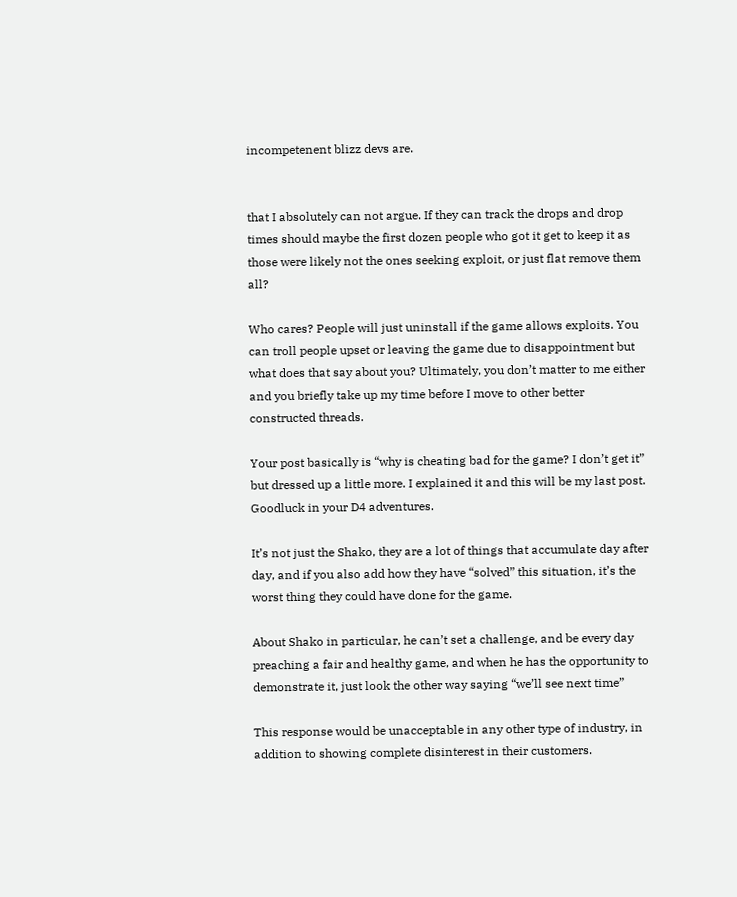incompetenent blizz devs are.


that I absolutely can not argue. If they can track the drops and drop times should maybe the first dozen people who got it get to keep it as those were likely not the ones seeking exploit, or just flat remove them all?

Who cares? People will just uninstall if the game allows exploits. You can troll people upset or leaving the game due to disappointment but what does that say about you? Ultimately, you don’t matter to me either and you briefly take up my time before I move to other better constructed threads.

Your post basically is “why is cheating bad for the game? I don’t get it” but dressed up a little more. I explained it and this will be my last post. Goodluck in your D4 adventures.

It’s not just the Shako, they are a lot of things that accumulate day after day, and if you also add how they have “solved” this situation, it’s the worst thing they could have done for the game.

About Shako in particular, he can’t set a challenge, and be every day preaching a fair and healthy game, and when he has the opportunity to demonstrate it, just look the other way saying “we’ll see next time”

This response would be unacceptable in any other type of industry, in addition to showing complete disinterest in their customers.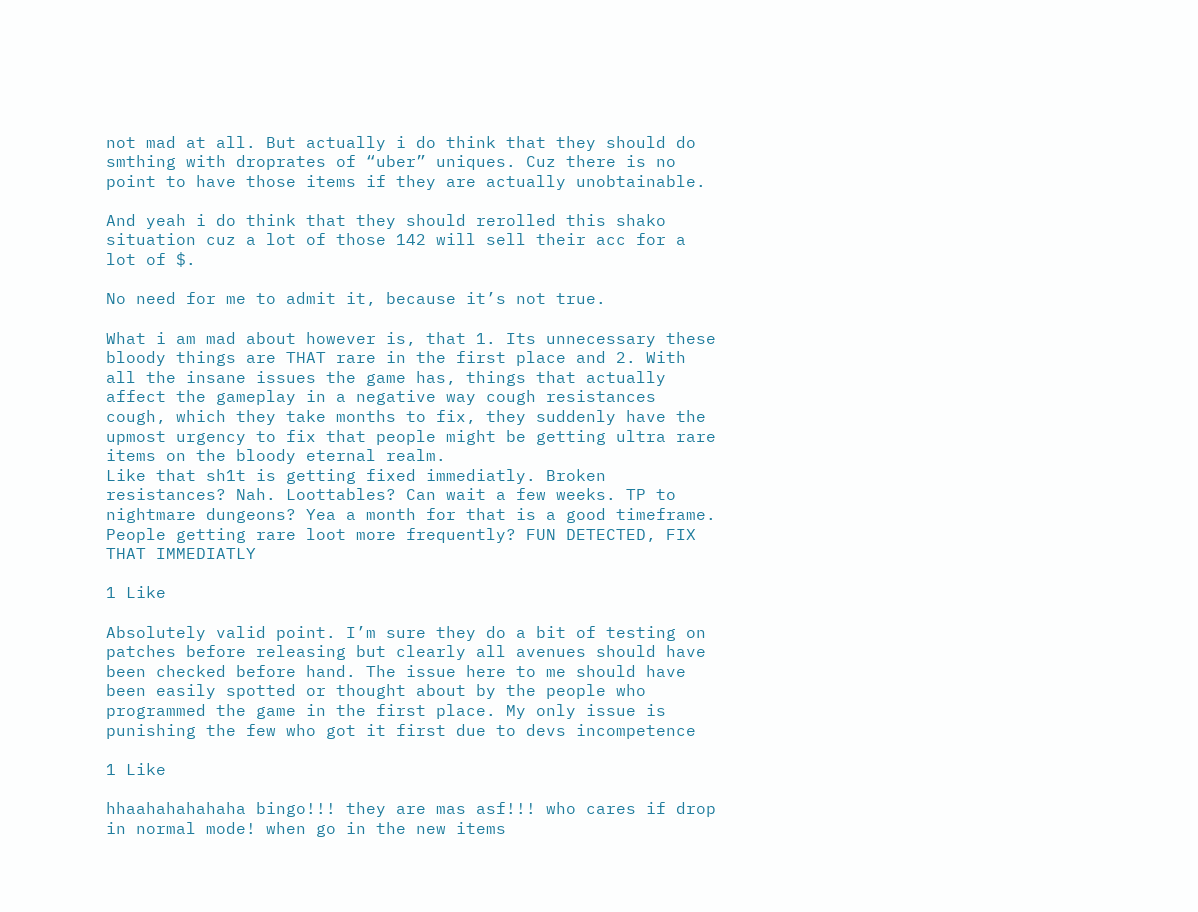not mad at all. But actually i do think that they should do smthing with droprates of “uber” uniques. Cuz there is no point to have those items if they are actually unobtainable.

And yeah i do think that they should rerolled this shako situation cuz a lot of those 142 will sell their acc for a lot of $.

No need for me to admit it, because it’s not true.

What i am mad about however is, that 1. Its unnecessary these bloody things are THAT rare in the first place and 2. With all the insane issues the game has, things that actually affect the gameplay in a negative way cough resistances cough, which they take months to fix, they suddenly have the upmost urgency to fix that people might be getting ultra rare items on the bloody eternal realm.
Like that sh1t is getting fixed immediatly. Broken resistances? Nah. Loottables? Can wait a few weeks. TP to nightmare dungeons? Yea a month for that is a good timeframe.
People getting rare loot more frequently? FUN DETECTED, FIX THAT IMMEDIATLY

1 Like

Absolutely valid point. I’m sure they do a bit of testing on patches before releasing but clearly all avenues should have been checked before hand. The issue here to me should have been easily spotted or thought about by the people who programmed the game in the first place. My only issue is punishing the few who got it first due to devs incompetence

1 Like

hhaahahahahaha bingo!!! they are mas asf!!! who cares if drop in normal mode! when go in the new items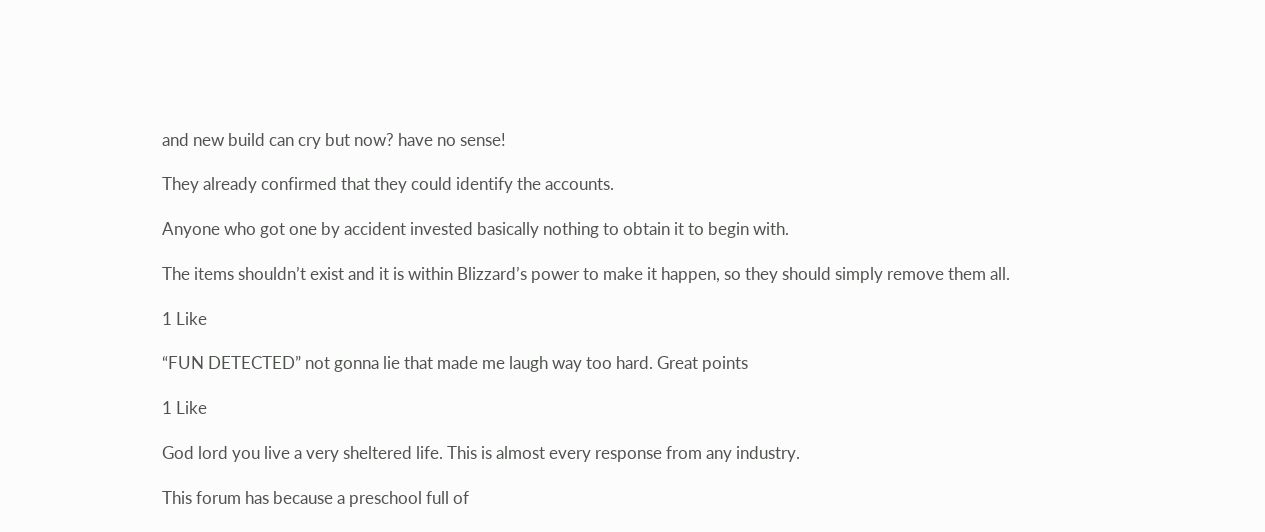and new build can cry but now? have no sense!

They already confirmed that they could identify the accounts.

Anyone who got one by accident invested basically nothing to obtain it to begin with.

The items shouldn’t exist and it is within Blizzard’s power to make it happen, so they should simply remove them all.

1 Like

“FUN DETECTED” not gonna lie that made me laugh way too hard. Great points

1 Like

God lord you live a very sheltered life. This is almost every response from any industry.

This forum has because a preschool full of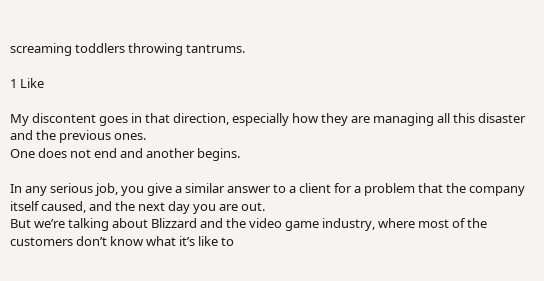screaming toddlers throwing tantrums.

1 Like

My discontent goes in that direction, especially how they are managing all this disaster and the previous ones.
One does not end and another begins.

In any serious job, you give a similar answer to a client for a problem that the company itself caused, and the next day you are out.
But we’re talking about Blizzard and the video game industry, where most of the customers don’t know what it’s like to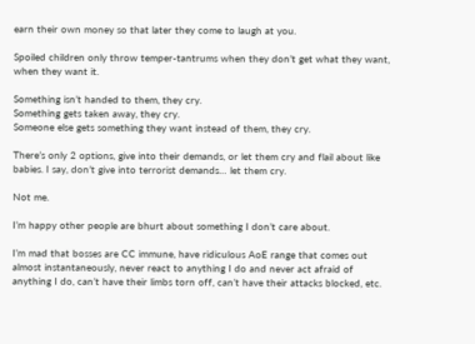earn their own money so that later they come to laugh at you.

Spoiled children only throw temper-tantrums when they don’t get what they want, when they want it.

Something isn’t handed to them, they cry.
Something gets taken away, they cry.
Someone else gets something they want instead of them, they cry.

There’s only 2 options, give into their demands, or let them cry and flail about like babies. I say, don’t give into terrorist demands… let them cry.

Not me.

I’m happy other people are bhurt about something I don’t care about.

I’m mad that bosses are CC immune, have ridiculous AoE range that comes out almost instantaneously, never react to anything I do and never act afraid of anything I do, can’t have their limbs torn off, can’t have their attacks blocked, etc.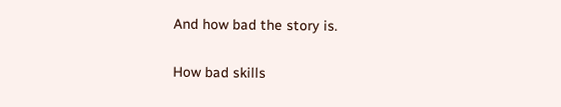And how bad the story is.

How bad skills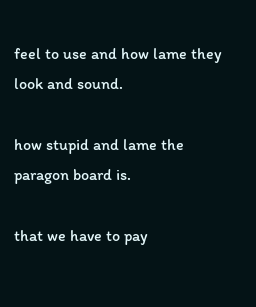feel to use and how lame they look and sound.

how stupid and lame the paragon board is.

that we have to pay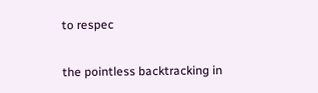to respec

the pointless backtracking in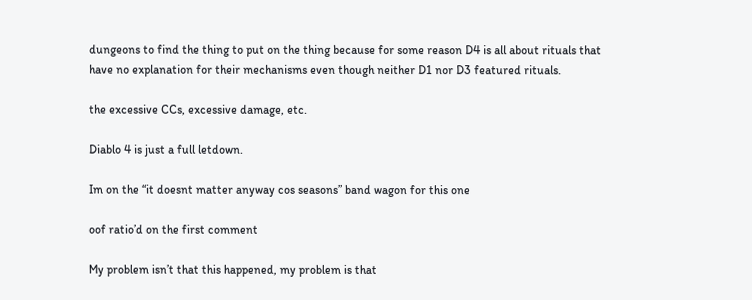dungeons to find the thing to put on the thing because for some reason D4 is all about rituals that have no explanation for their mechanisms even though neither D1 nor D3 featured rituals.

the excessive CCs, excessive damage, etc.

Diablo 4 is just a full letdown.

Im on the “it doesnt matter anyway cos seasons” band wagon for this one

oof ratio’d on the first comment

My problem isn’t that this happened, my problem is that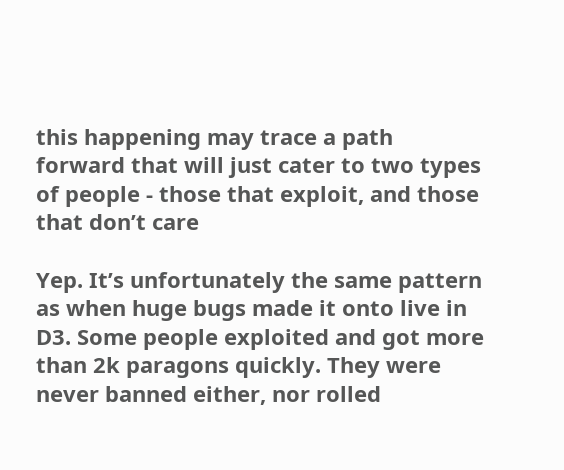this happening may trace a path forward that will just cater to two types of people - those that exploit, and those that don’t care

Yep. It’s unfortunately the same pattern as when huge bugs made it onto live in D3. Some people exploited and got more than 2k paragons quickly. They were never banned either, nor rolled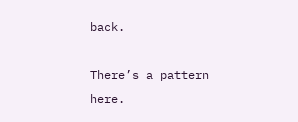back.

There’s a pattern here.